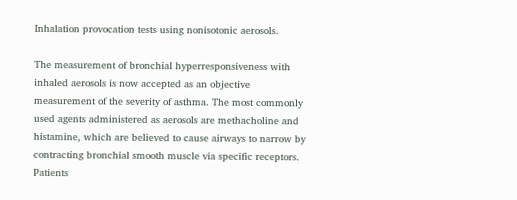Inhalation provocation tests using nonisotonic aerosols.

The measurement of bronchial hyperresponsiveness with inhaled aerosols is now accepted as an objective measurement of the severity of asthma. The most commonly used agents administered as aerosols are methacholine and histamine, which are believed to cause airways to narrow by contracting bronchial smooth muscle via specific receptors. Patients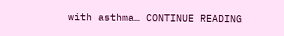with asthma… CONTINUE READING